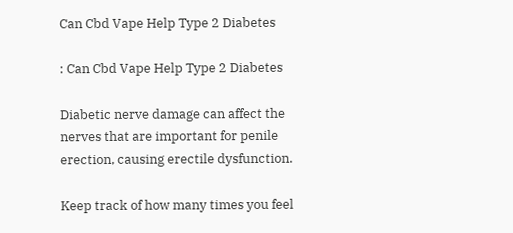Can Cbd Vape Help Type 2 Diabetes

: Can Cbd Vape Help Type 2 Diabetes

Diabetic nerve damage can affect the nerves that are important for penile erection, causing erectile dysfunction.

Keep track of how many times you feel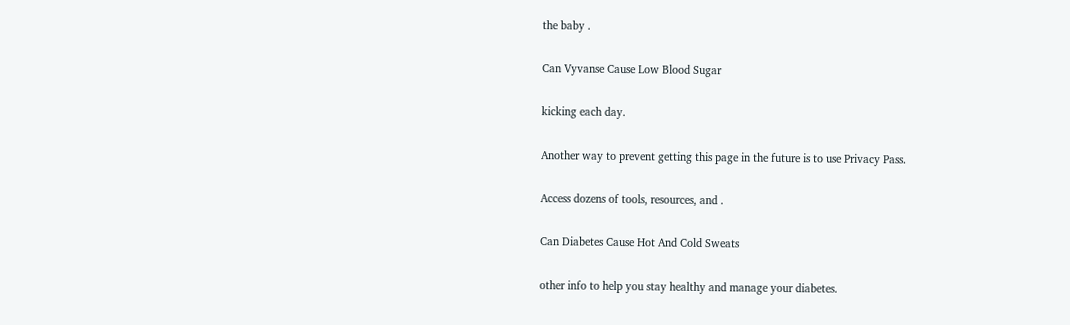the baby .

Can Vyvanse Cause Low Blood Sugar

kicking each day.

Another way to prevent getting this page in the future is to use Privacy Pass.

Access dozens of tools, resources, and .

Can Diabetes Cause Hot And Cold Sweats

other info to help you stay healthy and manage your diabetes.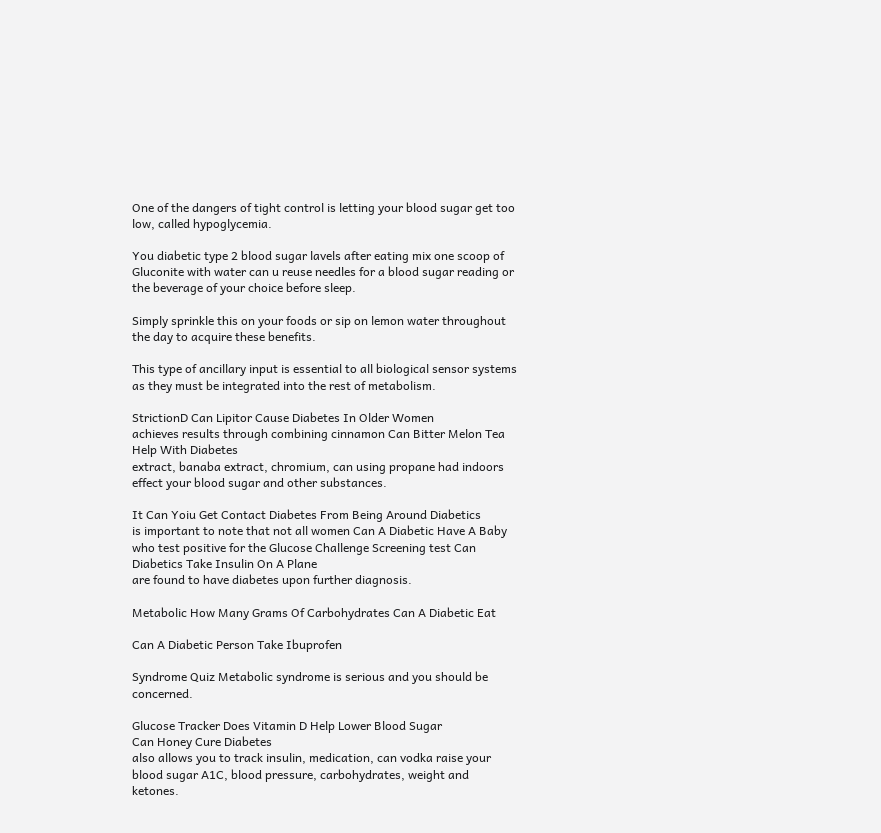One of the dangers of tight control is letting your blood sugar get too low, called hypoglycemia.

You diabetic type 2 blood sugar lavels after eating mix one scoop of Gluconite with water can u reuse needles for a blood sugar reading or the beverage of your choice before sleep.

Simply sprinkle this on your foods or sip on lemon water throughout the day to acquire these benefits.

This type of ancillary input is essential to all biological sensor systems as they must be integrated into the rest of metabolism.

StrictionD Can Lipitor Cause Diabetes In Older Women
achieves results through combining cinnamon Can Bitter Melon Tea Help With Diabetes
extract, banaba extract, chromium, can using propane had indoors effect your blood sugar and other substances.

It Can Yoiu Get Contact Diabetes From Being Around Diabetics
is important to note that not all women Can A Diabetic Have A Baby
who test positive for the Glucose Challenge Screening test Can Diabetics Take Insulin On A Plane
are found to have diabetes upon further diagnosis.

Metabolic How Many Grams Of Carbohydrates Can A Diabetic Eat

Can A Diabetic Person Take Ibuprofen

Syndrome Quiz Metabolic syndrome is serious and you should be concerned.

Glucose Tracker Does Vitamin D Help Lower Blood Sugar
Can Honey Cure Diabetes
also allows you to track insulin, medication, can vodka raise your blood sugar A1C, blood pressure, carbohydrates, weight and ketones.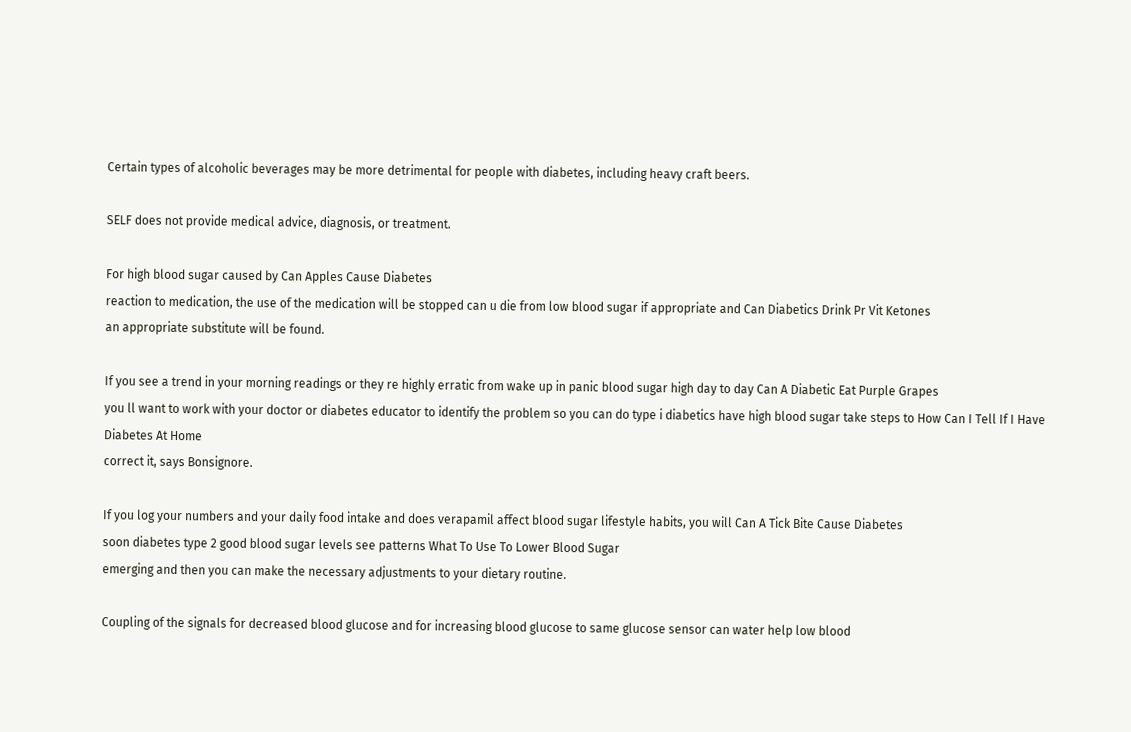Certain types of alcoholic beverages may be more detrimental for people with diabetes, including heavy craft beers.

SELF does not provide medical advice, diagnosis, or treatment.

For high blood sugar caused by Can Apples Cause Diabetes
reaction to medication, the use of the medication will be stopped can u die from low blood sugar if appropriate and Can Diabetics Drink Pr Vit Ketones
an appropriate substitute will be found.

If you see a trend in your morning readings or they re highly erratic from wake up in panic blood sugar high day to day Can A Diabetic Eat Purple Grapes
you ll want to work with your doctor or diabetes educator to identify the problem so you can do type i diabetics have high blood sugar take steps to How Can I Tell If I Have Diabetes At Home
correct it, says Bonsignore.

If you log your numbers and your daily food intake and does verapamil affect blood sugar lifestyle habits, you will Can A Tick Bite Cause Diabetes
soon diabetes type 2 good blood sugar levels see patterns What To Use To Lower Blood Sugar
emerging and then you can make the necessary adjustments to your dietary routine.

Coupling of the signals for decreased blood glucose and for increasing blood glucose to same glucose sensor can water help low blood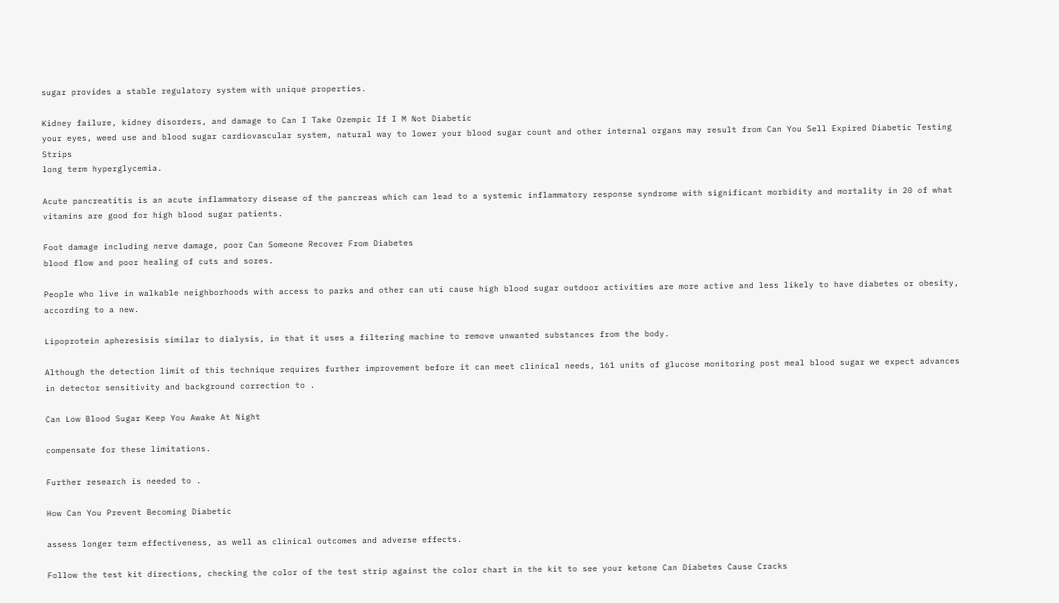sugar provides a stable regulatory system with unique properties.

Kidney failure, kidney disorders, and damage to Can I Take Ozempic If I M Not Diabetic
your eyes, weed use and blood sugar cardiovascular system, natural way to lower your blood sugar count and other internal organs may result from Can You Sell Expired Diabetic Testing Strips
long term hyperglycemia.

Acute pancreatitis is an acute inflammatory disease of the pancreas which can lead to a systemic inflammatory response syndrome with significant morbidity and mortality in 20 of what vitamins are good for high blood sugar patients.

Foot damage including nerve damage, poor Can Someone Recover From Diabetes
blood flow and poor healing of cuts and sores.

People who live in walkable neighborhoods with access to parks and other can uti cause high blood sugar outdoor activities are more active and less likely to have diabetes or obesity, according to a new.

Lipoprotein apheresisis similar to dialysis, in that it uses a filtering machine to remove unwanted substances from the body.

Although the detection limit of this technique requires further improvement before it can meet clinical needs, 161 units of glucose monitoring post meal blood sugar we expect advances in detector sensitivity and background correction to .

Can Low Blood Sugar Keep You Awake At Night

compensate for these limitations.

Further research is needed to .

How Can You Prevent Becoming Diabetic

assess longer term effectiveness, as well as clinical outcomes and adverse effects.

Follow the test kit directions, checking the color of the test strip against the color chart in the kit to see your ketone Can Diabetes Cause Cracks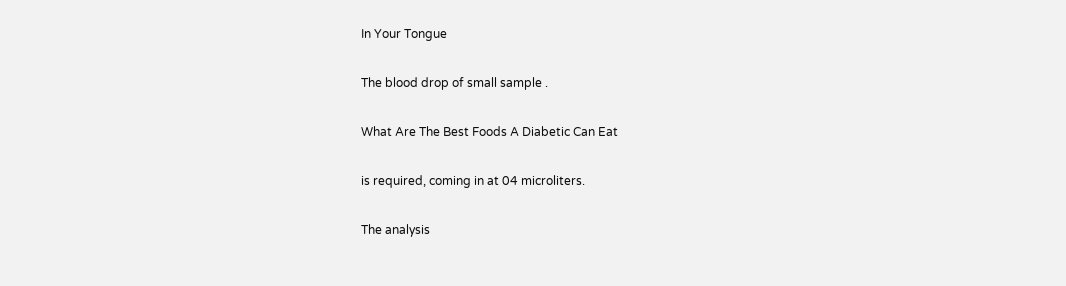In Your Tongue

The blood drop of small sample .

What Are The Best Foods A Diabetic Can Eat

is required, coming in at 04 microliters.

The analysis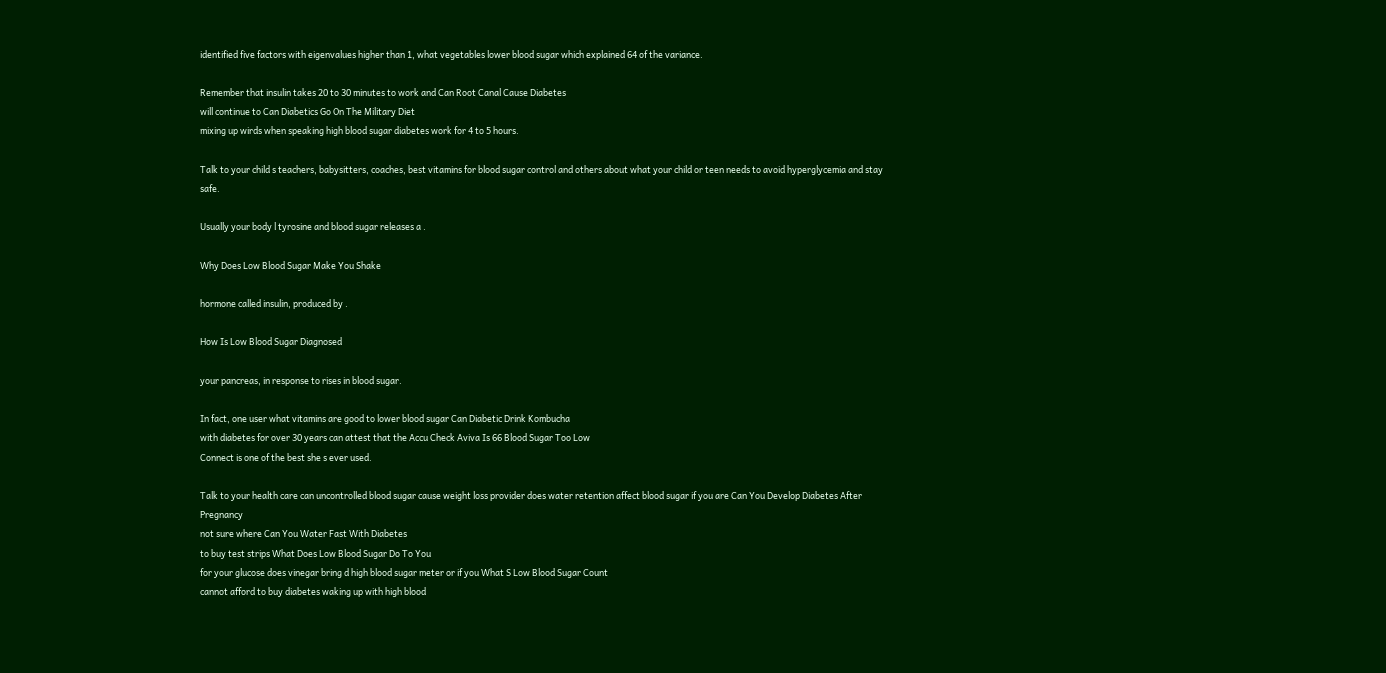identified five factors with eigenvalues higher than 1, what vegetables lower blood sugar which explained 64 of the variance.

Remember that insulin takes 20 to 30 minutes to work and Can Root Canal Cause Diabetes
will continue to Can Diabetics Go On The Military Diet
mixing up wirds when speaking high blood sugar diabetes work for 4 to 5 hours.

Talk to your child s teachers, babysitters, coaches, best vitamins for blood sugar control and others about what your child or teen needs to avoid hyperglycemia and stay safe.

Usually your body l tyrosine and blood sugar releases a .

Why Does Low Blood Sugar Make You Shake

hormone called insulin, produced by .

How Is Low Blood Sugar Diagnosed

your pancreas, in response to rises in blood sugar.

In fact, one user what vitamins are good to lower blood sugar Can Diabetic Drink Kombucha
with diabetes for over 30 years can attest that the Accu Check Aviva Is 66 Blood Sugar Too Low
Connect is one of the best she s ever used.

Talk to your health care can uncontrolled blood sugar cause weight loss provider does water retention affect blood sugar if you are Can You Develop Diabetes After Pregnancy
not sure where Can You Water Fast With Diabetes
to buy test strips What Does Low Blood Sugar Do To You
for your glucose does vinegar bring d high blood sugar meter or if you What S Low Blood Sugar Count
cannot afford to buy diabetes waking up with high blood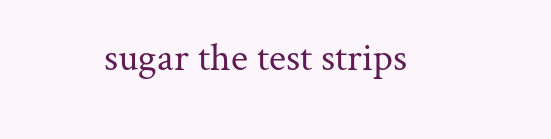sugar the test strips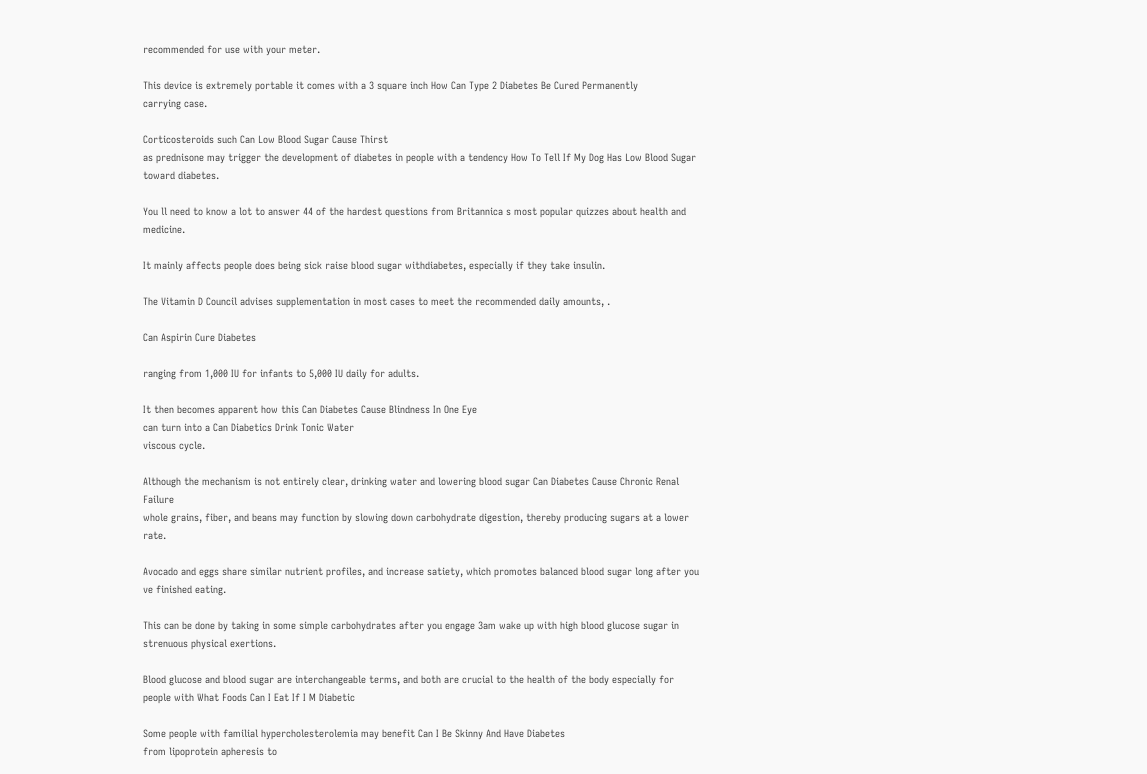recommended for use with your meter.

This device is extremely portable it comes with a 3 square inch How Can Type 2 Diabetes Be Cured Permanently
carrying case.

Corticosteroids such Can Low Blood Sugar Cause Thirst
as prednisone may trigger the development of diabetes in people with a tendency How To Tell If My Dog Has Low Blood Sugar
toward diabetes.

You ll need to know a lot to answer 44 of the hardest questions from Britannica s most popular quizzes about health and medicine.

It mainly affects people does being sick raise blood sugar withdiabetes, especially if they take insulin.

The Vitamin D Council advises supplementation in most cases to meet the recommended daily amounts, .

Can Aspirin Cure Diabetes

ranging from 1,000 IU for infants to 5,000 IU daily for adults.

It then becomes apparent how this Can Diabetes Cause Blindness In One Eye
can turn into a Can Diabetics Drink Tonic Water
viscous cycle.

Although the mechanism is not entirely clear, drinking water and lowering blood sugar Can Diabetes Cause Chronic Renal Failure
whole grains, fiber, and beans may function by slowing down carbohydrate digestion, thereby producing sugars at a lower rate.

Avocado and eggs share similar nutrient profiles, and increase satiety, which promotes balanced blood sugar long after you ve finished eating.

This can be done by taking in some simple carbohydrates after you engage 3am wake up with high blood glucose sugar in strenuous physical exertions.

Blood glucose and blood sugar are interchangeable terms, and both are crucial to the health of the body especially for people with What Foods Can I Eat If I M Diabetic

Some people with familial hypercholesterolemia may benefit Can I Be Skinny And Have Diabetes
from lipoprotein apheresis to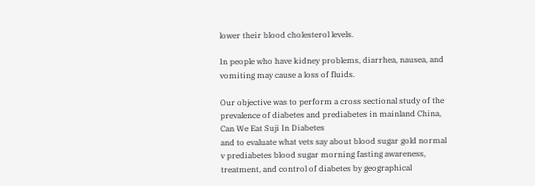lower their blood cholesterol levels.

In people who have kidney problems, diarrhea, nausea, and vomiting may cause a loss of fluids.

Our objective was to perform a cross sectional study of the prevalence of diabetes and prediabetes in mainland China, Can We Eat Suji In Diabetes
and to evaluate what vets say about blood sugar gold normal v prediabetes blood sugar morning fasting awareness, treatment, and control of diabetes by geographical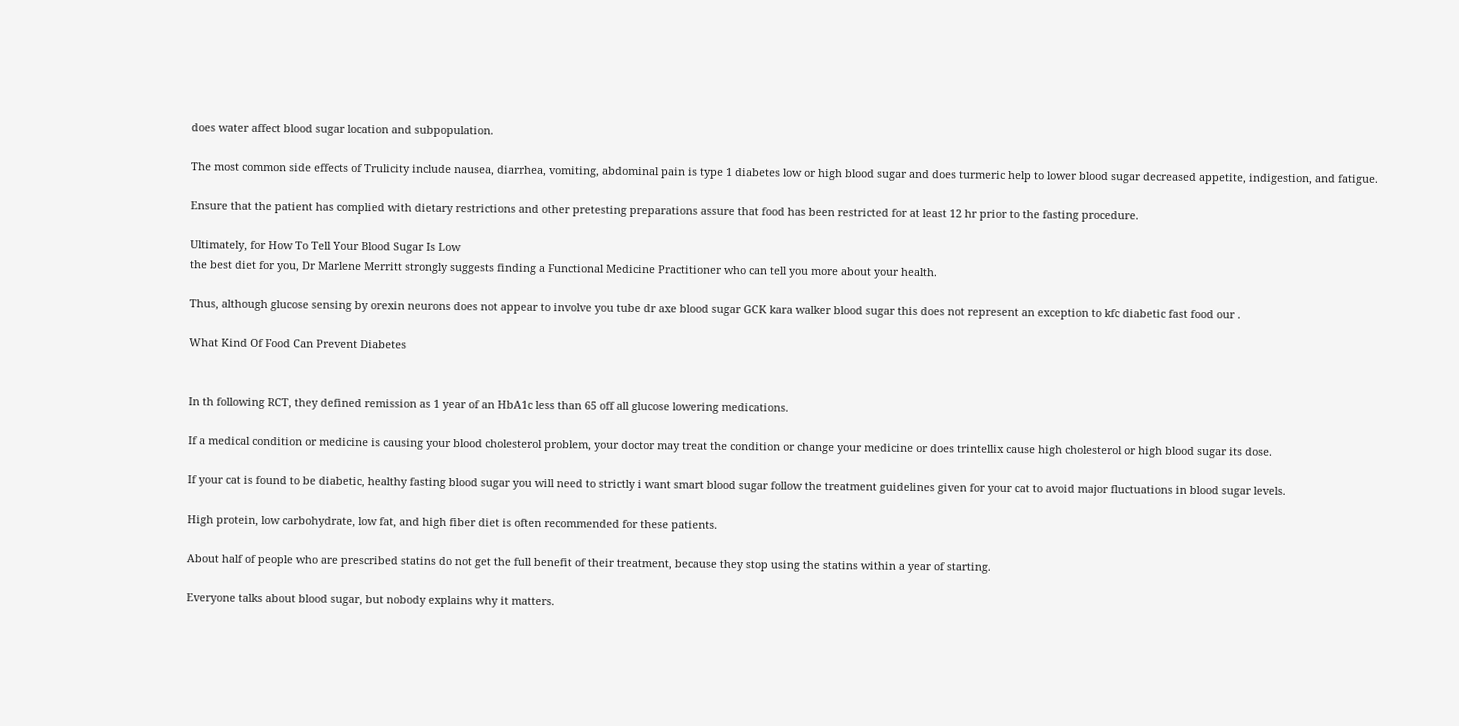does water affect blood sugar location and subpopulation.

The most common side effects of Trulicity include nausea, diarrhea, vomiting, abdominal pain is type 1 diabetes low or high blood sugar and does turmeric help to lower blood sugar decreased appetite, indigestion, and fatigue.

Ensure that the patient has complied with dietary restrictions and other pretesting preparations assure that food has been restricted for at least 12 hr prior to the fasting procedure.

Ultimately, for How To Tell Your Blood Sugar Is Low
the best diet for you, Dr Marlene Merritt strongly suggests finding a Functional Medicine Practitioner who can tell you more about your health.

Thus, although glucose sensing by orexin neurons does not appear to involve you tube dr axe blood sugar GCK kara walker blood sugar this does not represent an exception to kfc diabetic fast food our .

What Kind Of Food Can Prevent Diabetes


In th following RCT, they defined remission as 1 year of an HbA1c less than 65 off all glucose lowering medications.

If a medical condition or medicine is causing your blood cholesterol problem, your doctor may treat the condition or change your medicine or does trintellix cause high cholesterol or high blood sugar its dose.

If your cat is found to be diabetic, healthy fasting blood sugar you will need to strictly i want smart blood sugar follow the treatment guidelines given for your cat to avoid major fluctuations in blood sugar levels.

High protein, low carbohydrate, low fat, and high fiber diet is often recommended for these patients.

About half of people who are prescribed statins do not get the full benefit of their treatment, because they stop using the statins within a year of starting.

Everyone talks about blood sugar, but nobody explains why it matters.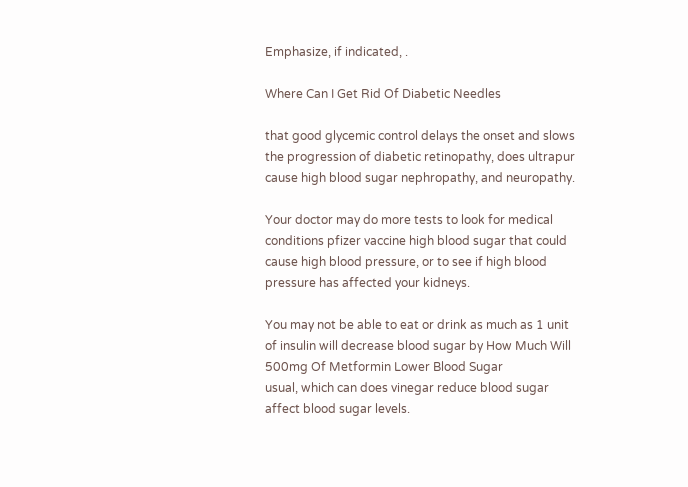Emphasize, if indicated, .

Where Can I Get Rid Of Diabetic Needles

that good glycemic control delays the onset and slows the progression of diabetic retinopathy, does ultrapur cause high blood sugar nephropathy, and neuropathy.

Your doctor may do more tests to look for medical conditions pfizer vaccine high blood sugar that could cause high blood pressure, or to see if high blood pressure has affected your kidneys.

You may not be able to eat or drink as much as 1 unit of insulin will decrease blood sugar by How Much Will 500mg Of Metformin Lower Blood Sugar
usual, which can does vinegar reduce blood sugar affect blood sugar levels.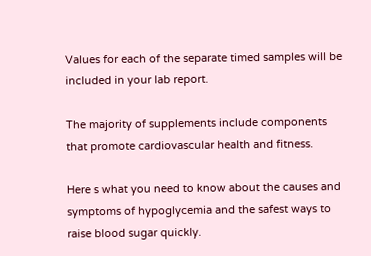Values for each of the separate timed samples will be included in your lab report.

The majority of supplements include components that promote cardiovascular health and fitness.

Here s what you need to know about the causes and symptoms of hypoglycemia and the safest ways to raise blood sugar quickly.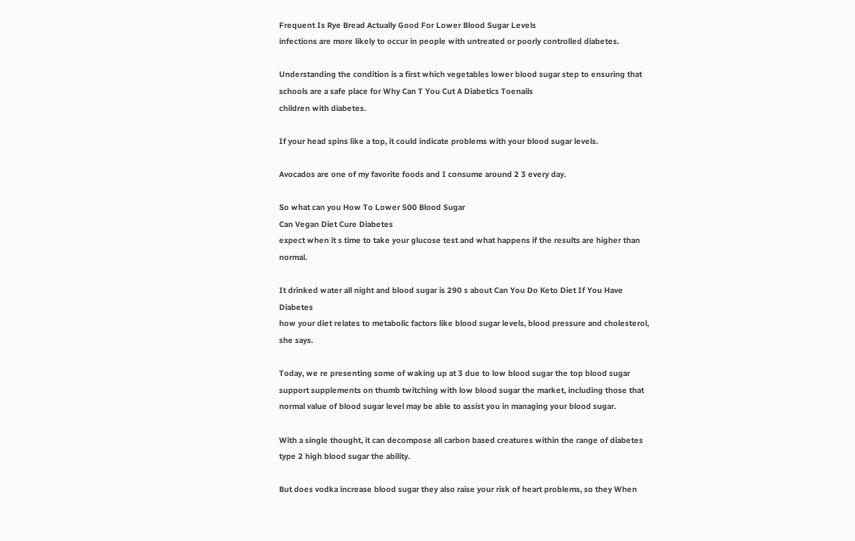Frequent Is Rye Bread Actually Good For Lower Blood Sugar Levels
infections are more likely to occur in people with untreated or poorly controlled diabetes.

Understanding the condition is a first which vegetables lower blood sugar step to ensuring that schools are a safe place for Why Can T You Cut A Diabetics Toenails
children with diabetes.

If your head spins like a top, it could indicate problems with your blood sugar levels.

Avocados are one of my favorite foods and I consume around 2 3 every day.

So what can you How To Lower 500 Blood Sugar
Can Vegan Diet Cure Diabetes
expect when it s time to take your glucose test and what happens if the results are higher than normal.

It drinked water all night and blood sugar is 290 s about Can You Do Keto Diet If You Have Diabetes
how your diet relates to metabolic factors like blood sugar levels, blood pressure and cholesterol, she says.

Today, we re presenting some of waking up at 3 due to low blood sugar the top blood sugar support supplements on thumb twitching with low blood sugar the market, including those that normal value of blood sugar level may be able to assist you in managing your blood sugar.

With a single thought, it can decompose all carbon based creatures within the range of diabetes type 2 high blood sugar the ability.

But does vodka increase blood sugar they also raise your risk of heart problems, so they When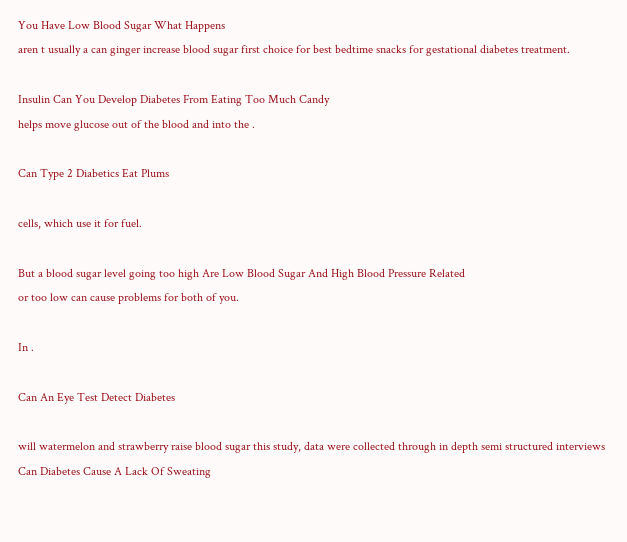You Have Low Blood Sugar What Happens
aren t usually a can ginger increase blood sugar first choice for best bedtime snacks for gestational diabetes treatment.

Insulin Can You Develop Diabetes From Eating Too Much Candy
helps move glucose out of the blood and into the .

Can Type 2 Diabetics Eat Plums

cells, which use it for fuel.

But a blood sugar level going too high Are Low Blood Sugar And High Blood Pressure Related
or too low can cause problems for both of you.

In .

Can An Eye Test Detect Diabetes

will watermelon and strawberry raise blood sugar this study, data were collected through in depth semi structured interviews Can Diabetes Cause A Lack Of Sweating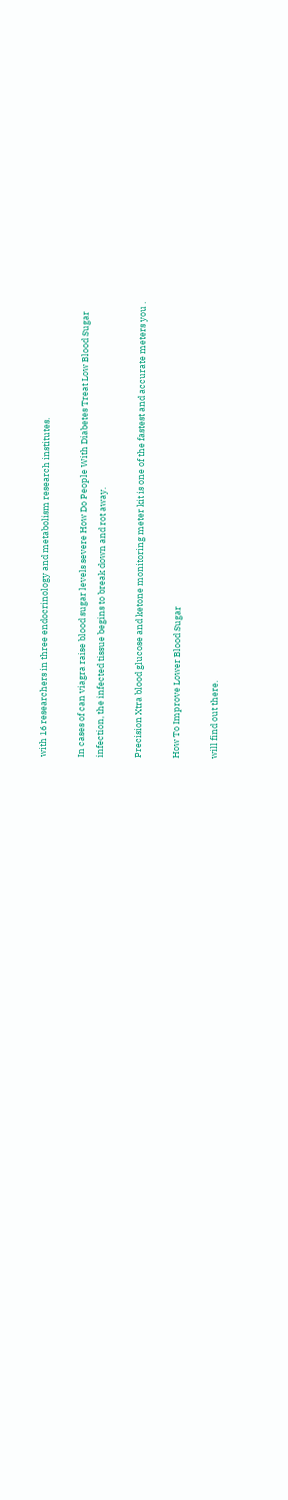with 16 researchers in three endocrinology and metabolism research institutes.

In cases of can viagra raise blood sugar levels severe How Do People With Diabetes Treat Low Blood Sugar
infection, the infected tissue begins to break down and rot away.

Precision Xtra blood glucose and ketone monitoring meter kit is one of the fastest and accurate meters you .

How To Improve Lower Blood Sugar

will find out there.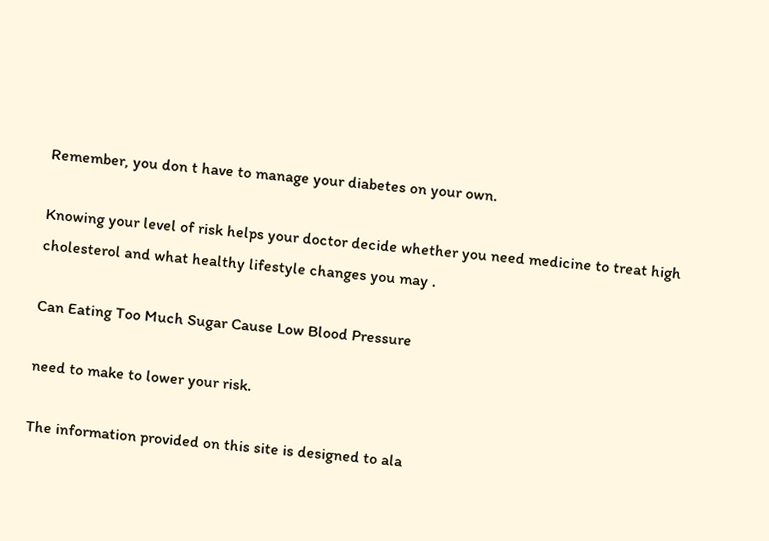Remember, you don t have to manage your diabetes on your own.

Knowing your level of risk helps your doctor decide whether you need medicine to treat high cholesterol and what healthy lifestyle changes you may .

Can Eating Too Much Sugar Cause Low Blood Pressure

need to make to lower your risk.

The information provided on this site is designed to ala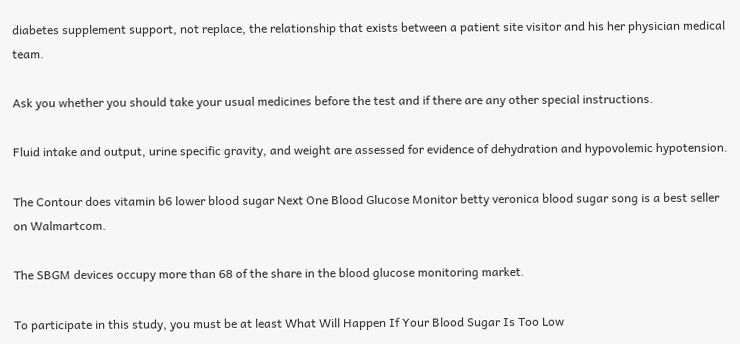diabetes supplement support, not replace, the relationship that exists between a patient site visitor and his her physician medical team.

Ask you whether you should take your usual medicines before the test and if there are any other special instructions.

Fluid intake and output, urine specific gravity, and weight are assessed for evidence of dehydration and hypovolemic hypotension.

The Contour does vitamin b6 lower blood sugar Next One Blood Glucose Monitor betty veronica blood sugar song is a best seller on Walmartcom.

The SBGM devices occupy more than 68 of the share in the blood glucose monitoring market.

To participate in this study, you must be at least What Will Happen If Your Blood Sugar Is Too Low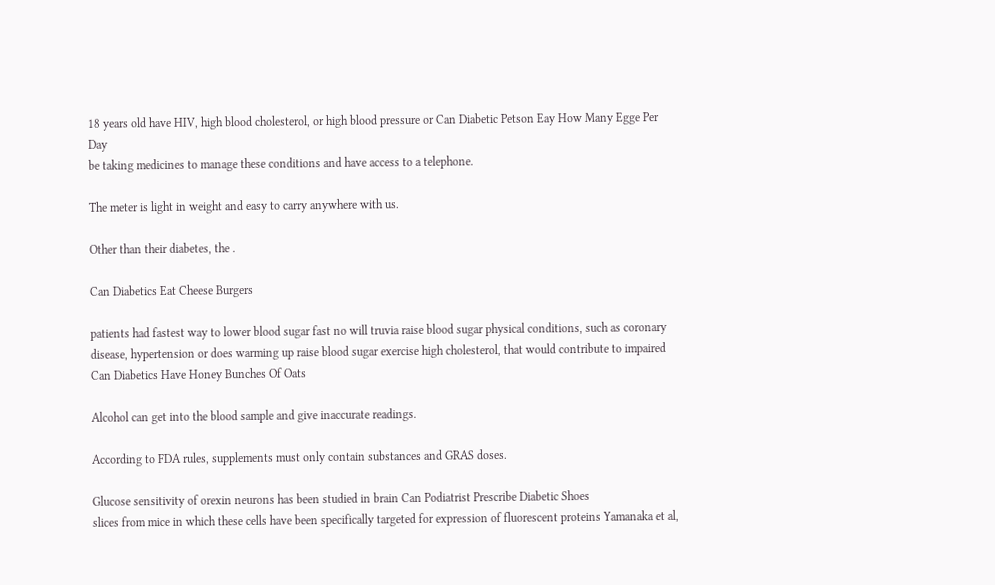18 years old have HIV, high blood cholesterol, or high blood pressure or Can Diabetic Petson Eay How Many Egge Per Day
be taking medicines to manage these conditions and have access to a telephone.

The meter is light in weight and easy to carry anywhere with us.

Other than their diabetes, the .

Can Diabetics Eat Cheese Burgers

patients had fastest way to lower blood sugar fast no will truvia raise blood sugar physical conditions, such as coronary disease, hypertension or does warming up raise blood sugar exercise high cholesterol, that would contribute to impaired Can Diabetics Have Honey Bunches Of Oats

Alcohol can get into the blood sample and give inaccurate readings.

According to FDA rules, supplements must only contain substances and GRAS doses.

Glucose sensitivity of orexin neurons has been studied in brain Can Podiatrist Prescribe Diabetic Shoes
slices from mice in which these cells have been specifically targeted for expression of fluorescent proteins Yamanaka et al,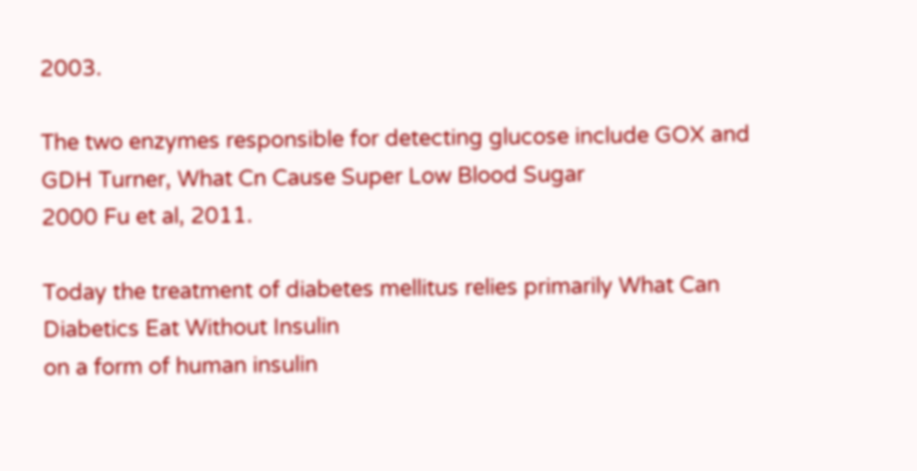2003.

The two enzymes responsible for detecting glucose include GOX and GDH Turner, What Cn Cause Super Low Blood Sugar
2000 Fu et al, 2011.

Today the treatment of diabetes mellitus relies primarily What Can Diabetics Eat Without Insulin
on a form of human insulin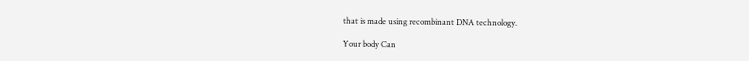that is made using recombinant DNA technology.

Your body Can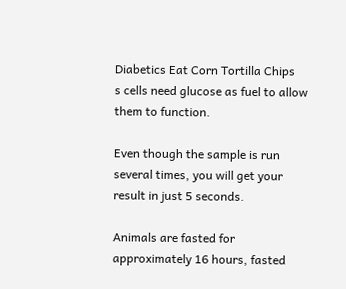Diabetics Eat Corn Tortilla Chips
s cells need glucose as fuel to allow them to function.

Even though the sample is run several times, you will get your result in just 5 seconds.

Animals are fasted for approximately 16 hours, fasted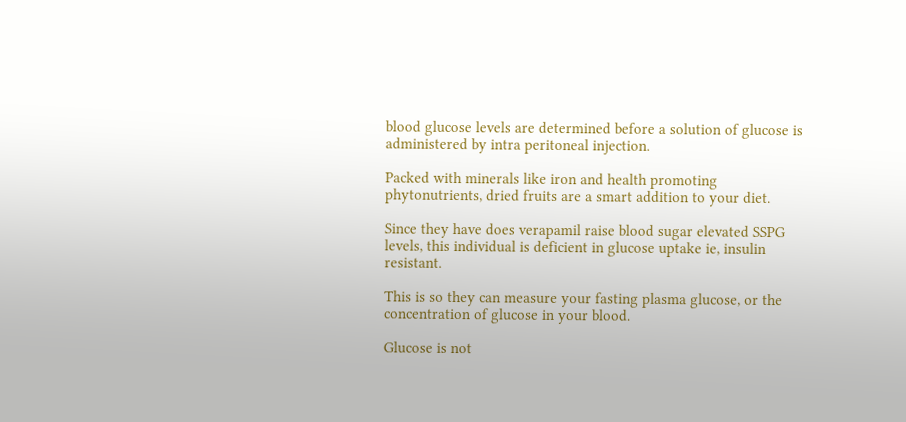blood glucose levels are determined before a solution of glucose is administered by intra peritoneal injection.

Packed with minerals like iron and health promoting phytonutrients, dried fruits are a smart addition to your diet.

Since they have does verapamil raise blood sugar elevated SSPG levels, this individual is deficient in glucose uptake ie, insulin resistant.

This is so they can measure your fasting plasma glucose, or the concentration of glucose in your blood.

Glucose is not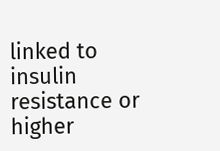linked to insulin resistance or higher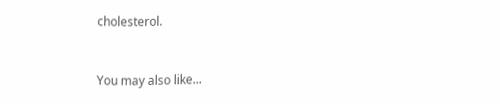cholesterol.


You may also like...